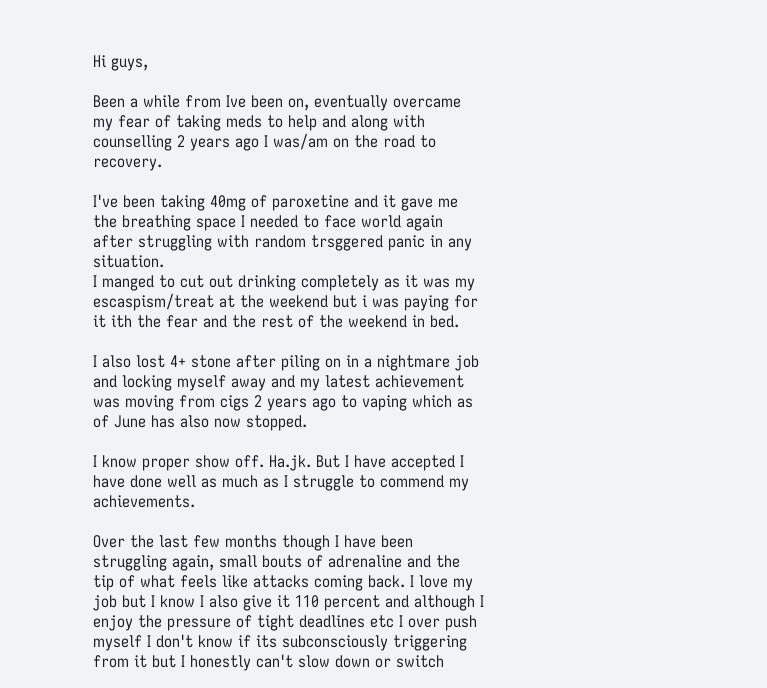Hi guys,

Been a while from Ive been on, eventually overcame my fear of taking meds to help and along with counselling 2 years ago I was/am on the road to recovery.

I've been taking 40mg of paroxetine and it gave me the breathing space I needed to face world again after struggling with random trsggered panic in any situation.
I manged to cut out drinking completely as it was my escaspism/treat at the weekend but i was paying for it ith the fear and the rest of the weekend in bed.

I also lost 4+ stone after piling on in a nightmare job and locking myself away and my latest achievement was moving from cigs 2 years ago to vaping which as of June has also now stopped.

I know proper show off. Ha.jk. But I have accepted I have done well as much as I struggle to commend my achievements.

Over the last few months though I have been struggling again, small bouts of adrenaline and the tip of what feels like attacks coming back. I love my job but I know I also give it 110 percent and although I enjoy the pressure of tight deadlines etc I over push myself I don't know if its subconsciously triggering from it but I honestly can't slow down or switch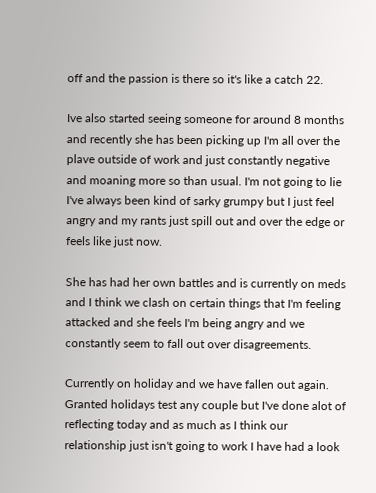off and the passion is there so it's like a catch 22.

Ive also started seeing someone for around 8 months and recently she has been picking up I'm all over the plave outside of work and just constantly negative and moaning more so than usual. I'm not going to lie I've always been kind of sarky grumpy but I just feel angry and my rants just spill out and over the edge or feels like just now.

She has had her own battles and is currently on meds and I think we clash on certain things that I'm feeling attacked and she feels I'm being angry and we constantly seem to fall out over disagreements.

Currently on holiday and we have fallen out again. Granted holidays test any couple but I've done alot of reflecting today and as much as I think our relationship just isn't going to work I have had a look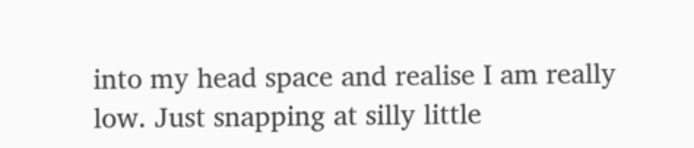into my head space and realise I am really low. Just snapping at silly little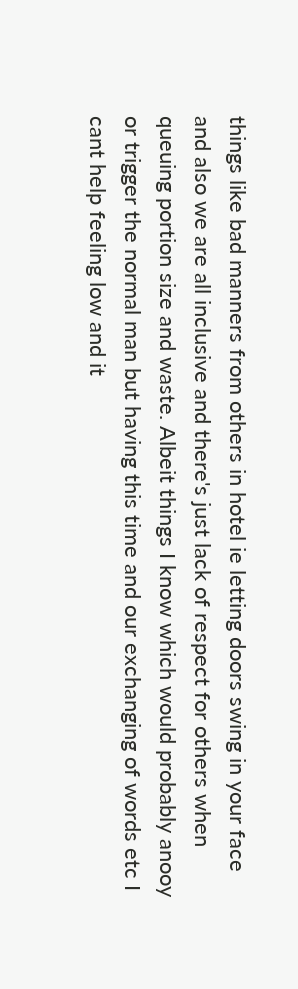things like bad manners from others in hotel ie letting doors swing in your face and also we are all inclusive and there's just lack of respect for others when queuing portion size and waste. Albeit things I know which would probably anooy or trigger the normal man but having this time and our exchanging of words etc I cant help feeling low and it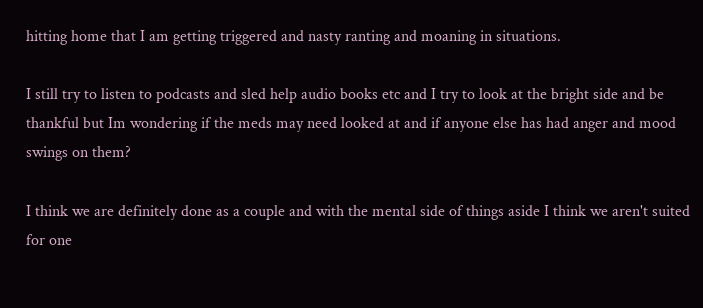hitting home that I am getting triggered and nasty ranting and moaning in situations.

I still try to listen to podcasts and sled help audio books etc and I try to look at the bright side and be thankful but Im wondering if the meds may need looked at and if anyone else has had anger and mood swings on them?

I think we are definitely done as a couple and with the mental side of things aside I think we aren't suited for one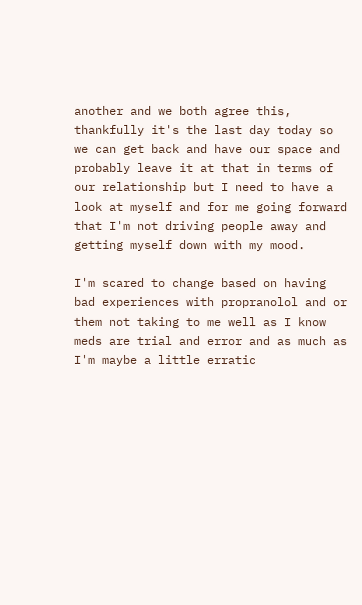another and we both agree this, thankfully it's the last day today so we can get back and have our space and probably leave it at that in terms of our relationship but I need to have a look at myself and for me going forward that I'm not driving people away and getting myself down with my mood.

I'm scared to change based on having bad experiences with propranolol and or them not taking to me well as I know meds are trial and error and as much as I'm maybe a little erratic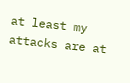at least my attacks are at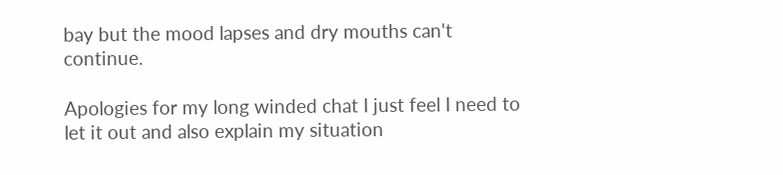bay but the mood lapses and dry mouths can't continue.

Apologies for my long winded chat I just feel I need to let it out and also explain my situation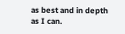as best and in depth as I can.